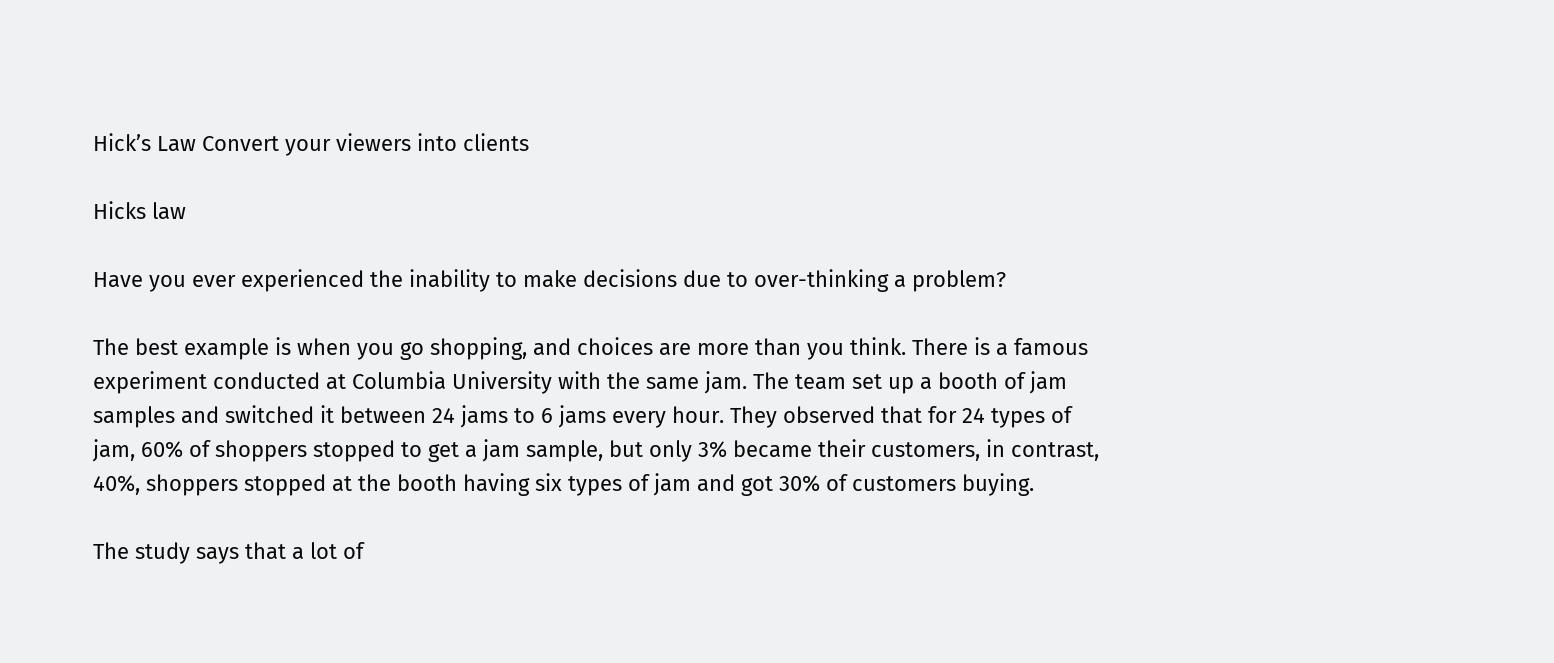Hick’s Law Convert your viewers into clients

Hicks law

Have you ever experienced the inability to make decisions due to over-thinking a problem?

The best example is when you go shopping, and choices are more than you think. There is a famous experiment conducted at Columbia University with the same jam. The team set up a booth of jam samples and switched it between 24 jams to 6 jams every hour. They observed that for 24 types of jam, 60% of shoppers stopped to get a jam sample, but only 3% became their customers, in contrast, 40%, shoppers stopped at the booth having six types of jam and got 30% of customers buying.

The study says that a lot of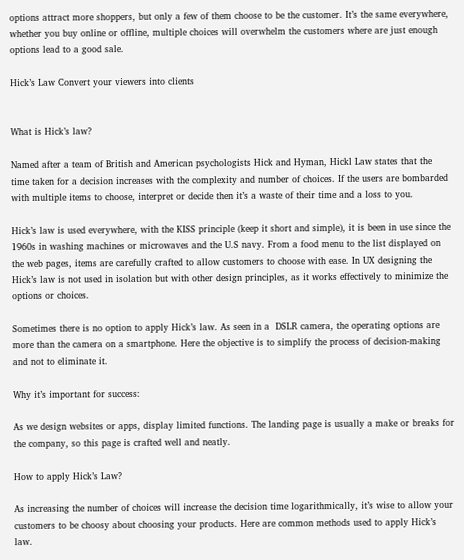options attract more shoppers, but only a few of them choose to be the customer. It’s the same everywhere, whether you buy online or offline, multiple choices will overwhelm the customers where are just enough options lead to a good sale.

Hick’s Law Convert your viewers into clients


What is Hick’s law?

Named after a team of British and American psychologists Hick and Hyman, Hickl Law states that the time taken for a decision increases with the complexity and number of choices. If the users are bombarded with multiple items to choose, interpret or decide then it’s a waste of their time and a loss to you.

Hick’s law is used everywhere, with the KISS principle (keep it short and simple), it is been in use since the 1960s in washing machines or microwaves and the U.S navy. From a food menu to the list displayed on the web pages, items are carefully crafted to allow customers to choose with ease. In UX designing the Hick’s law is not used in isolation but with other design principles, as it works effectively to minimize the options or choices.

Sometimes there is no option to apply Hick’s law. As seen in a  DSLR camera, the operating options are more than the camera on a smartphone. Here the objective is to simplify the process of decision-making and not to eliminate it.

Why it’s important for success:

As we design websites or apps, display limited functions. The landing page is usually a make or breaks for the company, so this page is crafted well and neatly.

How to apply Hick’s Law?

As increasing the number of choices will increase the decision time logarithmically, it’s wise to allow your customers to be choosy about choosing your products. Here are common methods used to apply Hick’s law.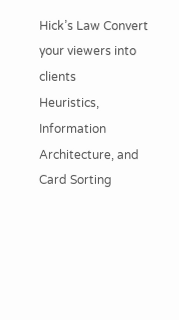Hick’s Law Convert your viewers into clients
Heuristics, Information Architecture, and Card Sorting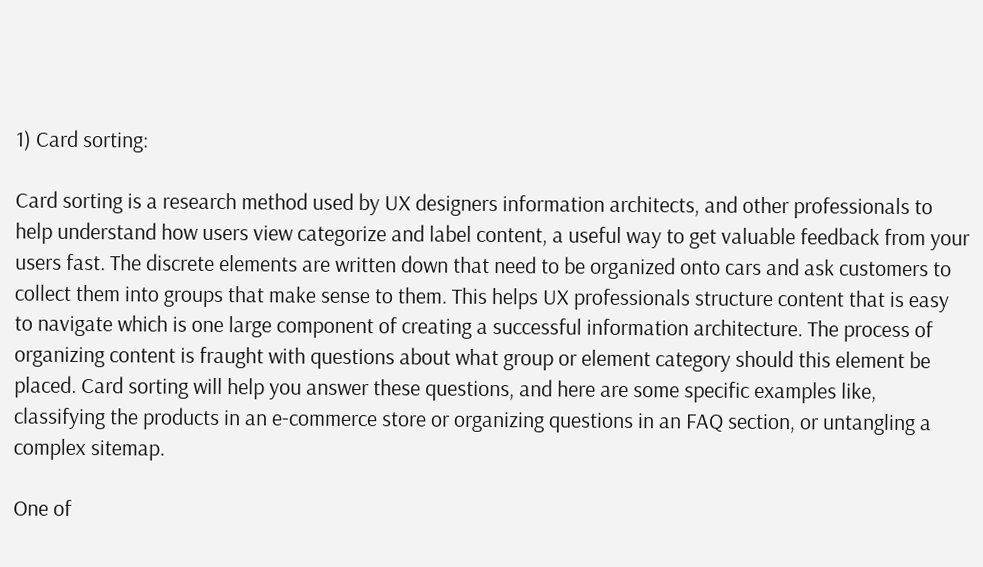1) Card sorting:

Card sorting is a research method used by UX designers information architects, and other professionals to help understand how users view categorize and label content, a useful way to get valuable feedback from your users fast. The discrete elements are written down that need to be organized onto cars and ask customers to collect them into groups that make sense to them. This helps UX professionals structure content that is easy to navigate which is one large component of creating a successful information architecture. The process of organizing content is fraught with questions about what group or element category should this element be placed. Card sorting will help you answer these questions, and here are some specific examples like, classifying the products in an e-commerce store or organizing questions in an FAQ section, or untangling a complex sitemap.

One of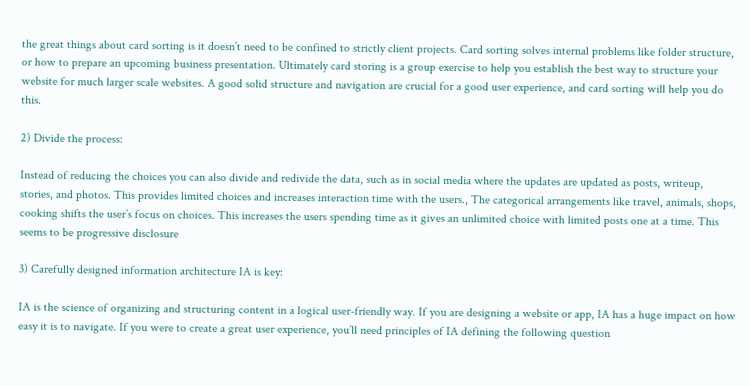the great things about card sorting is it doesn’t need to be confined to strictly client projects. Card sorting solves internal problems like folder structure, or how to prepare an upcoming business presentation. Ultimately card storing is a group exercise to help you establish the best way to structure your website for much larger scale websites. A good solid structure and navigation are crucial for a good user experience, and card sorting will help you do this.

2) Divide the process:

Instead of reducing the choices you can also divide and redivide the data, such as in social media where the updates are updated as posts, writeup, stories, and photos. This provides limited choices and increases interaction time with the users., The categorical arrangements like travel, animals, shops, cooking shifts the user’s focus on choices. This increases the users spending time as it gives an unlimited choice with limited posts one at a time. This seems to be progressive disclosure

3) Carefully designed information architecture IA is key:

IA is the science of organizing and structuring content in a logical user-friendly way. If you are designing a website or app, IA has a huge impact on how easy it is to navigate. If you were to create a great user experience, you’ll need principles of IA defining the following question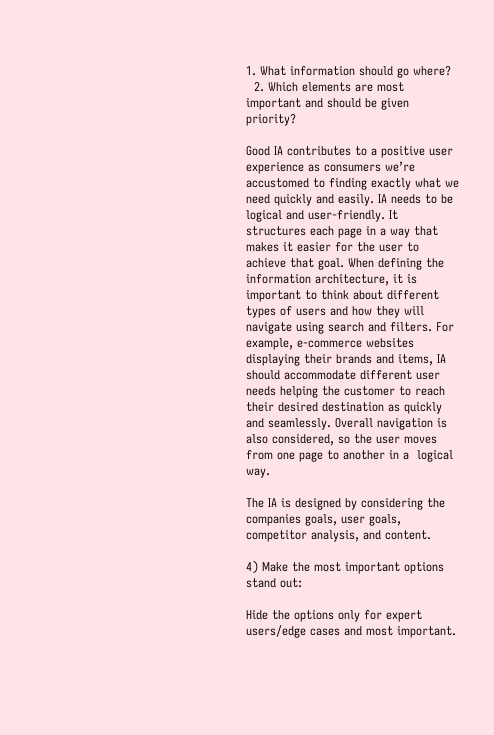1. What information should go where?
  2. Which elements are most important and should be given priority?

Good IA contributes to a positive user experience as consumers we’re accustomed to finding exactly what we need quickly and easily. IA needs to be logical and user-friendly. It structures each page in a way that makes it easier for the user to achieve that goal. When defining the information architecture, it is important to think about different types of users and how they will navigate using search and filters. For example, e-commerce websites displaying their brands and items, IA should accommodate different user needs helping the customer to reach their desired destination as quickly and seamlessly. Overall navigation is also considered, so the user moves from one page to another in a  logical way.

The IA is designed by considering the companies goals, user goals, competitor analysis, and content.

4) Make the most important options stand out:

Hide the options only for expert users/edge cases and most important.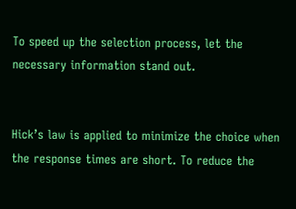To speed up the selection process, let the necessary information stand out.


Hick’s law is applied to minimize the choice when the response times are short. To reduce the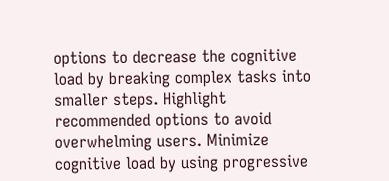options to decrease the cognitive load by breaking complex tasks into smaller steps. Highlight recommended options to avoid overwhelming users. Minimize cognitive load by using progressive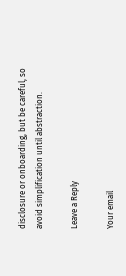disclosure or onboarding, but be careful, so avoid simplification until abstraction.

Leave a Reply

Your email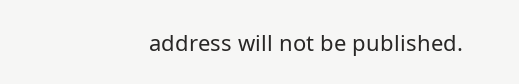address will not be published.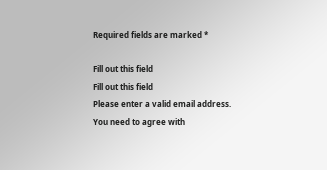Required fields are marked *

Fill out this field
Fill out this field
Please enter a valid email address.
You need to agree with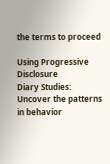the terms to proceed

Using Progressive Disclosure
Diary Studies: Uncover the patterns in behavior